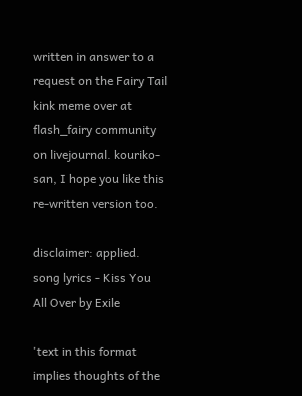written in answer to a request on the Fairy Tail kink meme over at flash_fairy community on livejournal. kouriko-san, I hope you like this re-written version too.

disclaimer: applied. song lyrics - Kiss You All Over by Exile

'text in this format implies thoughts of the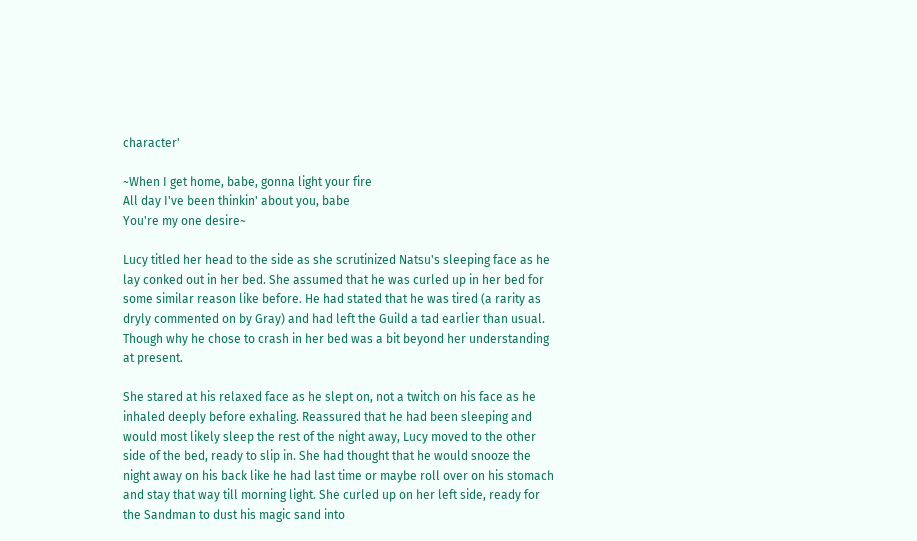character'

~When I get home, babe, gonna light your fire
All day I've been thinkin' about you, babe
You're my one desire~

Lucy titled her head to the side as she scrutinized Natsu's sleeping face as he lay conked out in her bed. She assumed that he was curled up in her bed for some similar reason like before. He had stated that he was tired (a rarity as dryly commented on by Gray) and had left the Guild a tad earlier than usual. Though why he chose to crash in her bed was a bit beyond her understanding at present.

She stared at his relaxed face as he slept on, not a twitch on his face as he inhaled deeply before exhaling. Reassured that he had been sleeping and would most likely sleep the rest of the night away, Lucy moved to the other side of the bed, ready to slip in. She had thought that he would snooze the night away on his back like he had last time or maybe roll over on his stomach and stay that way till morning light. She curled up on her left side, ready for the Sandman to dust his magic sand into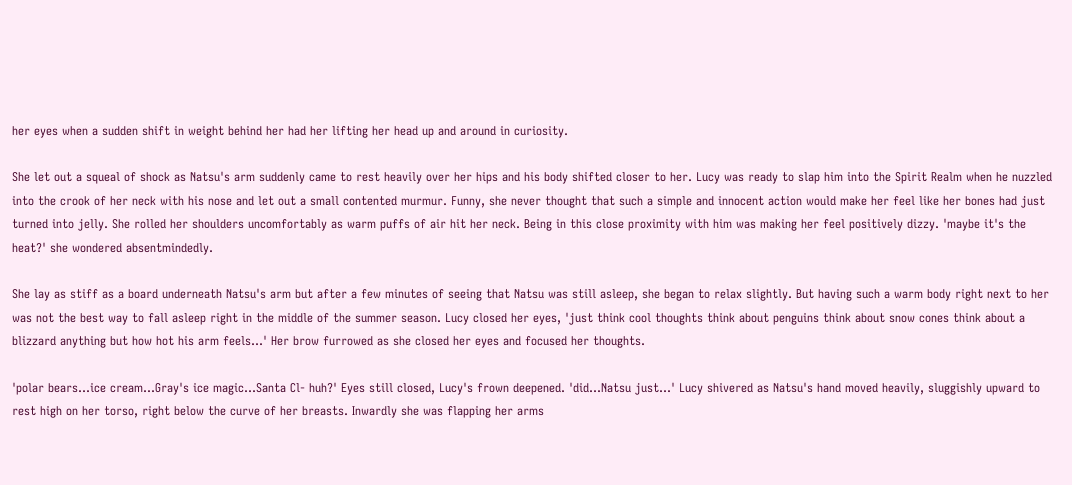her eyes when a sudden shift in weight behind her had her lifting her head up and around in curiosity.

She let out a squeal of shock as Natsu's arm suddenly came to rest heavily over her hips and his body shifted closer to her. Lucy was ready to slap him into the Spirit Realm when he nuzzled into the crook of her neck with his nose and let out a small contented murmur. Funny, she never thought that such a simple and innocent action would make her feel like her bones had just turned into jelly. She rolled her shoulders uncomfortably as warm puffs of air hit her neck. Being in this close proximity with him was making her feel positively dizzy. 'maybe it's the heat?' she wondered absentmindedly.

She lay as stiff as a board underneath Natsu's arm but after a few minutes of seeing that Natsu was still asleep, she began to relax slightly. But having such a warm body right next to her was not the best way to fall asleep right in the middle of the summer season. Lucy closed her eyes, 'just think cool thoughts think about penguins think about snow cones think about a blizzard anything but how hot his arm feels...' Her brow furrowed as she closed her eyes and focused her thoughts.

'polar bears...ice cream...Gray's ice magic...Santa Cl- huh?' Eyes still closed, Lucy's frown deepened. 'did...Natsu just...' Lucy shivered as Natsu's hand moved heavily, sluggishly upward to rest high on her torso, right below the curve of her breasts. Inwardly she was flapping her arms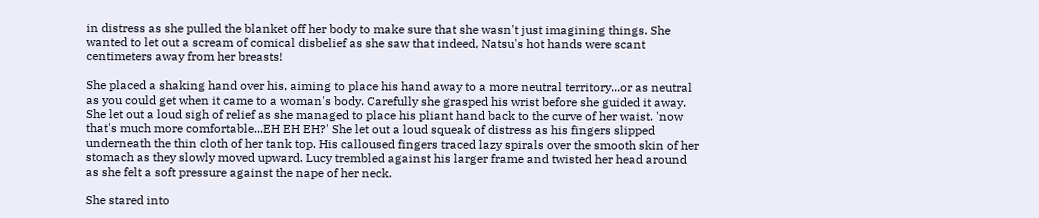in distress as she pulled the blanket off her body to make sure that she wasn't just imagining things. She wanted to let out a scream of comical disbelief as she saw that indeed, Natsu's hot hands were scant centimeters away from her breasts!

She placed a shaking hand over his, aiming to place his hand away to a more neutral territory...or as neutral as you could get when it came to a woman's body. Carefully she grasped his wrist before she guided it away. She let out a loud sigh of relief as she managed to place his pliant hand back to the curve of her waist. 'now that's much more comfortable...EH EH EH?' She let out a loud squeak of distress as his fingers slipped underneath the thin cloth of her tank top. His calloused fingers traced lazy spirals over the smooth skin of her stomach as they slowly moved upward. Lucy trembled against his larger frame and twisted her head around as she felt a soft pressure against the nape of her neck.

She stared into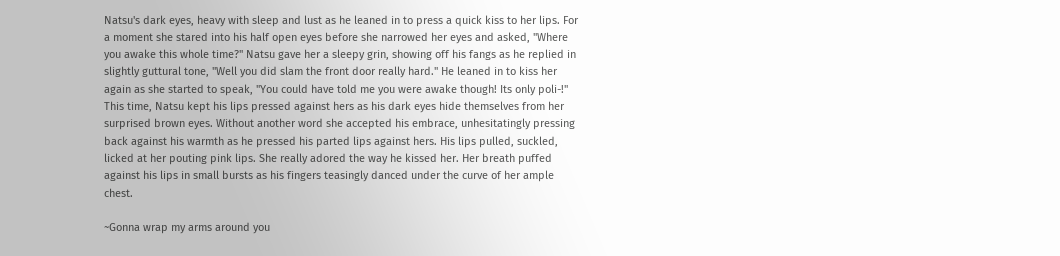Natsu's dark eyes, heavy with sleep and lust as he leaned in to press a quick kiss to her lips. For a moment she stared into his half open eyes before she narrowed her eyes and asked, "Where you awake this whole time?" Natsu gave her a sleepy grin, showing off his fangs as he replied in slightly guttural tone, "Well you did slam the front door really hard." He leaned in to kiss her again as she started to speak, "You could have told me you were awake though! Its only poli-!" This time, Natsu kept his lips pressed against hers as his dark eyes hide themselves from her surprised brown eyes. Without another word she accepted his embrace, unhesitatingly pressing back against his warmth as he pressed his parted lips against hers. His lips pulled, suckled, licked at her pouting pink lips. She really adored the way he kissed her. Her breath puffed against his lips in small bursts as his fingers teasingly danced under the curve of her ample chest.

~Gonna wrap my arms around you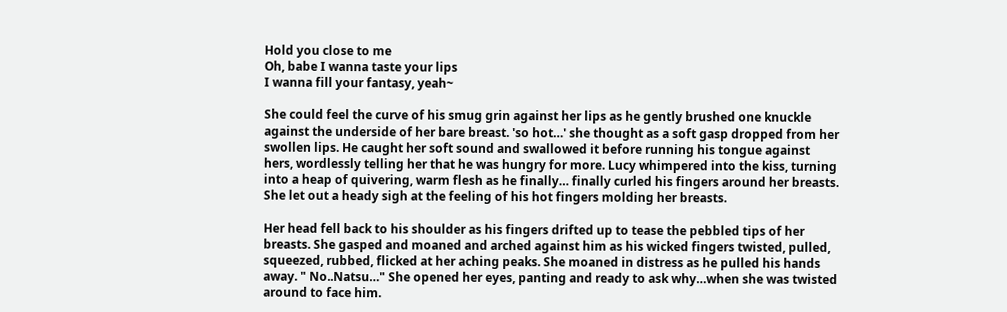Hold you close to me
Oh, babe I wanna taste your lips
I wanna fill your fantasy, yeah~

She could feel the curve of his smug grin against her lips as he gently brushed one knuckle against the underside of her bare breast. 'so hot…' she thought as a soft gasp dropped from her swollen lips. He caught her soft sound and swallowed it before running his tongue against hers, wordlessly telling her that he was hungry for more. Lucy whimpered into the kiss, turning into a heap of quivering, warm flesh as he finally… finally curled his fingers around her breasts. She let out a heady sigh at the feeling of his hot fingers molding her breasts.

Her head fell back to his shoulder as his fingers drifted up to tease the pebbled tips of her breasts. She gasped and moaned and arched against him as his wicked fingers twisted, pulled, squeezed, rubbed, flicked at her aching peaks. She moaned in distress as he pulled his hands away. " No..Natsu…" She opened her eyes, panting and ready to ask why…when she was twisted around to face him.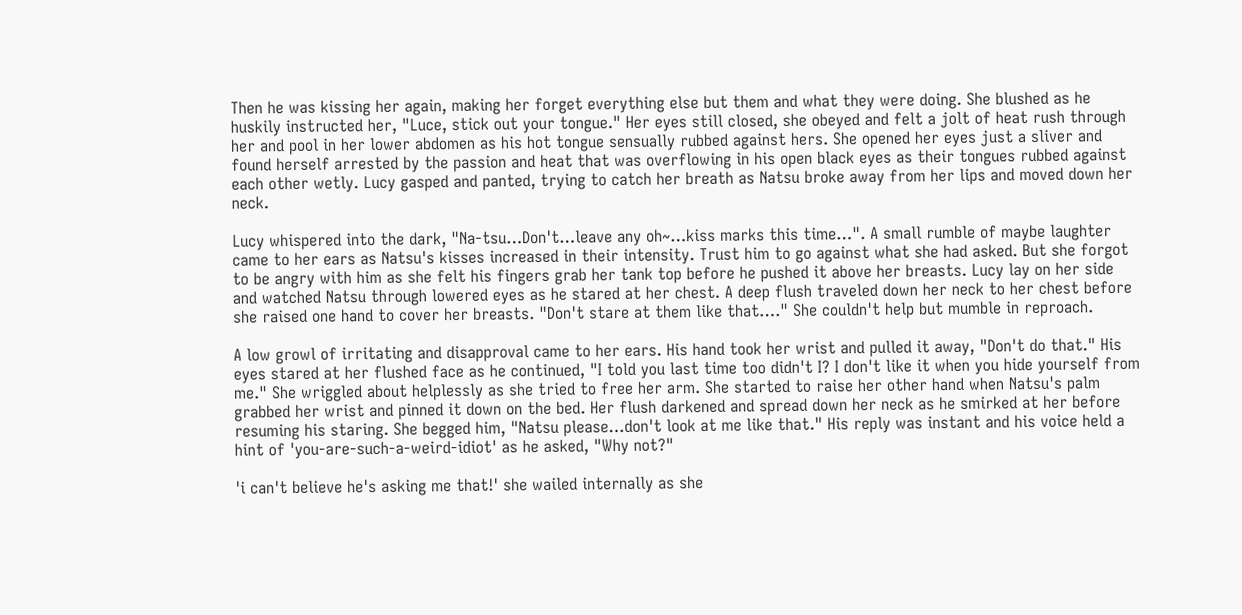Then he was kissing her again, making her forget everything else but them and what they were doing. She blushed as he huskily instructed her, "Luce, stick out your tongue." Her eyes still closed, she obeyed and felt a jolt of heat rush through her and pool in her lower abdomen as his hot tongue sensually rubbed against hers. She opened her eyes just a sliver and found herself arrested by the passion and heat that was overflowing in his open black eyes as their tongues rubbed against each other wetly. Lucy gasped and panted, trying to catch her breath as Natsu broke away from her lips and moved down her neck.

Lucy whispered into the dark, "Na-tsu…Don't…leave any oh~…kiss marks this time…". A small rumble of maybe laughter came to her ears as Natsu's kisses increased in their intensity. Trust him to go against what she had asked. But she forgot to be angry with him as she felt his fingers grab her tank top before he pushed it above her breasts. Lucy lay on her side and watched Natsu through lowered eyes as he stared at her chest. A deep flush traveled down her neck to her chest before she raised one hand to cover her breasts. "Don't stare at them like that…." She couldn't help but mumble in reproach.

A low growl of irritating and disapproval came to her ears. His hand took her wrist and pulled it away, "Don't do that." His eyes stared at her flushed face as he continued, "I told you last time too didn't I? I don't like it when you hide yourself from me." She wriggled about helplessly as she tried to free her arm. She started to raise her other hand when Natsu's palm grabbed her wrist and pinned it down on the bed. Her flush darkened and spread down her neck as he smirked at her before resuming his staring. She begged him, "Natsu please…don't look at me like that." His reply was instant and his voice held a hint of 'you-are-such-a-weird-idiot' as he asked, "Why not?"

'i can't believe he's asking me that!' she wailed internally as she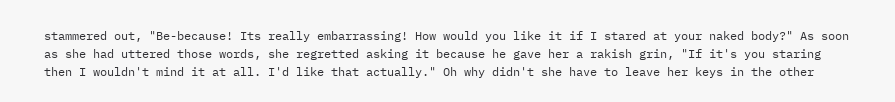stammered out, "Be-because! Its really embarrassing! How would you like it if I stared at your naked body?" As soon as she had uttered those words, she regretted asking it because he gave her a rakish grin, "If it's you staring then I wouldn't mind it at all. I'd like that actually." Oh why didn't she have to leave her keys in the other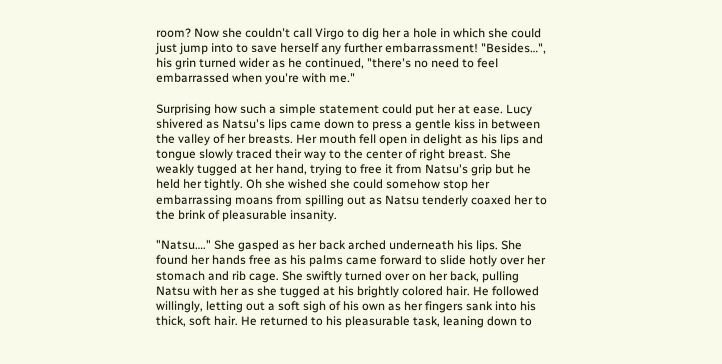room? Now she couldn't call Virgo to dig her a hole in which she could just jump into to save herself any further embarrassment! "Besides…", his grin turned wider as he continued, "there's no need to feel embarrassed when you're with me."

Surprising how such a simple statement could put her at ease. Lucy shivered as Natsu's lips came down to press a gentle kiss in between the valley of her breasts. Her mouth fell open in delight as his lips and tongue slowly traced their way to the center of right breast. She weakly tugged at her hand, trying to free it from Natsu's grip but he held her tightly. Oh she wished she could somehow stop her embarrassing moans from spilling out as Natsu tenderly coaxed her to the brink of pleasurable insanity.

"Natsu…." She gasped as her back arched underneath his lips. She found her hands free as his palms came forward to slide hotly over her stomach and rib cage. She swiftly turned over on her back, pulling Natsu with her as she tugged at his brightly colored hair. He followed willingly, letting out a soft sigh of his own as her fingers sank into his thick, soft hair. He returned to his pleasurable task, leaning down to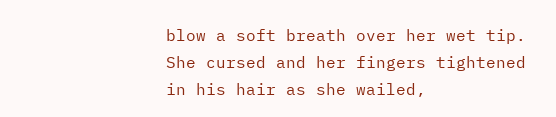blow a soft breath over her wet tip. She cursed and her fingers tightened in his hair as she wailed,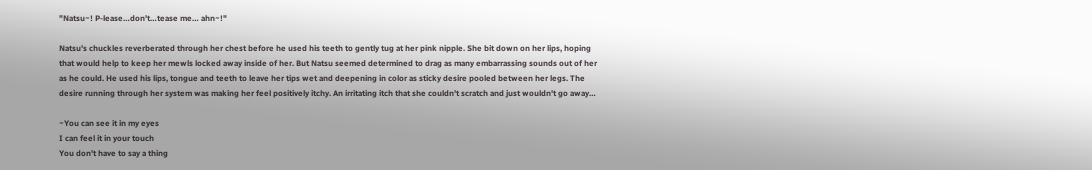"Natsu~! P-lease…don't…tease me… ahn~!"

Natsu's chuckles reverberated through her chest before he used his teeth to gently tug at her pink nipple. She bit down on her lips, hoping that would help to keep her mewls locked away inside of her. But Natsu seemed determined to drag as many embarrassing sounds out of her as he could. He used his lips, tongue and teeth to leave her tips wet and deepening in color as sticky desire pooled between her legs. The desire running through her system was making her feel positively itchy. An irritating itch that she couldn't scratch and just wouldn't go away…

~You can see it in my eyes
I can feel it in your touch
You don't have to say a thing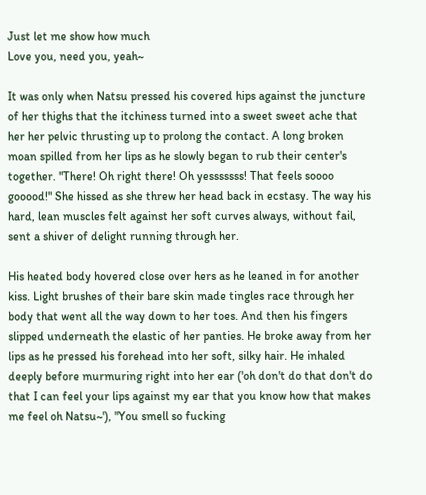Just let me show how much
Love you, need you, yeah~

It was only when Natsu pressed his covered hips against the juncture of her thighs that the itchiness turned into a sweet sweet ache that her her pelvic thrusting up to prolong the contact. A long broken moan spilled from her lips as he slowly began to rub their center's together. "There! Oh right there! Oh yesssssss! That feels soooo gooood!" She hissed as she threw her head back in ecstasy. The way his hard, lean muscles felt against her soft curves always, without fail, sent a shiver of delight running through her.

His heated body hovered close over hers as he leaned in for another kiss. Light brushes of their bare skin made tingles race through her body that went all the way down to her toes. And then his fingers slipped underneath the elastic of her panties. He broke away from her lips as he pressed his forehead into her soft, silky hair. He inhaled deeply before murmuring right into her ear ('oh don't do that don't do that I can feel your lips against my ear that you know how that makes me feel oh Natsu~'), "You smell so fucking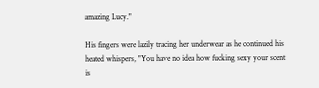amazing Lucy."

His fingers were lazily tracing her underwear as he continued his heated whispers, "You have no idea how fucking sexy your scent is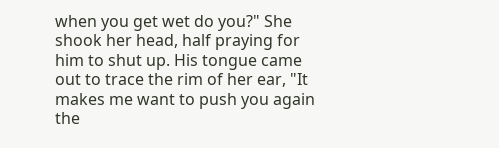when you get wet do you?" She shook her head, half praying for him to shut up. His tongue came out to trace the rim of her ear, "It makes me want to push you again the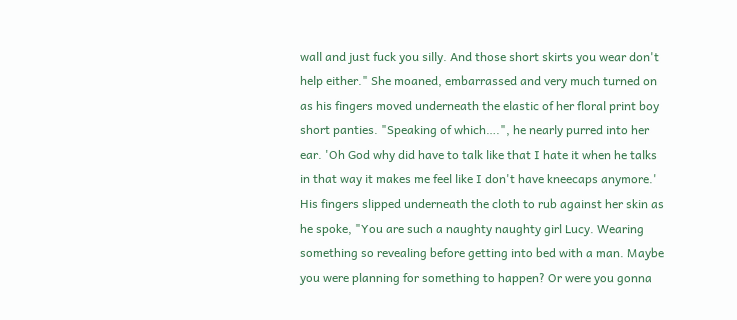wall and just fuck you silly. And those short skirts you wear don't help either." She moaned, embarrassed and very much turned on as his fingers moved underneath the elastic of her floral print boy short panties. "Speaking of which….", he nearly purred into her ear. 'Oh God why did have to talk like that I hate it when he talks in that way it makes me feel like I don't have kneecaps anymore.' His fingers slipped underneath the cloth to rub against her skin as he spoke, "You are such a naughty naughty girl Lucy. Wearing something so revealing before getting into bed with a man. Maybe you were planning for something to happen? Or were you gonna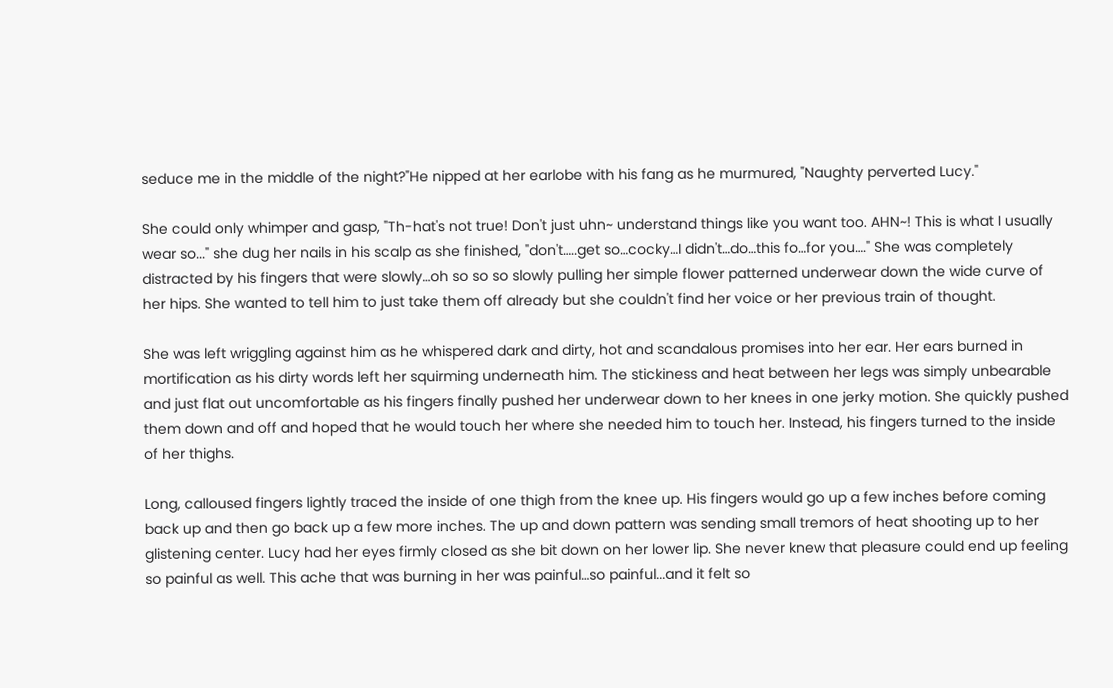seduce me in the middle of the night?"He nipped at her earlobe with his fang as he murmured, "Naughty perverted Lucy."

She could only whimper and gasp, "Th-hat's not true! Don't just uhn~ understand things like you want too. AHN~! This is what I usually wear so..." she dug her nails in his scalp as she finished, "don't…..get so…cocky…I didn't…do…this fo…for you…." She was completely distracted by his fingers that were slowly…oh so so so slowly pulling her simple flower patterned underwear down the wide curve of her hips. She wanted to tell him to just take them off already but she couldn't find her voice or her previous train of thought.

She was left wriggling against him as he whispered dark and dirty, hot and scandalous promises into her ear. Her ears burned in mortification as his dirty words left her squirming underneath him. The stickiness and heat between her legs was simply unbearable and just flat out uncomfortable as his fingers finally pushed her underwear down to her knees in one jerky motion. She quickly pushed them down and off and hoped that he would touch her where she needed him to touch her. Instead, his fingers turned to the inside of her thighs.

Long, calloused fingers lightly traced the inside of one thigh from the knee up. His fingers would go up a few inches before coming back up and then go back up a few more inches. The up and down pattern was sending small tremors of heat shooting up to her glistening center. Lucy had her eyes firmly closed as she bit down on her lower lip. She never knew that pleasure could end up feeling so painful as well. This ache that was burning in her was painful…so painful...and it felt so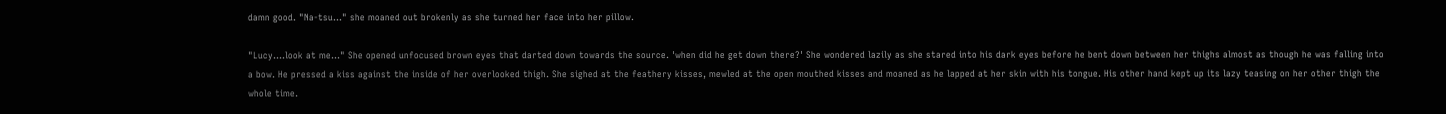damn good. "Na-tsu…" she moaned out brokenly as she turned her face into her pillow.

"Lucy….look at me…" She opened unfocused brown eyes that darted down towards the source. 'when did he get down there?' She wondered lazily as she stared into his dark eyes before he bent down between her thighs almost as though he was falling into a bow. He pressed a kiss against the inside of her overlooked thigh. She sighed at the feathery kisses, mewled at the open mouthed kisses and moaned as he lapped at her skin with his tongue. His other hand kept up its lazy teasing on her other thigh the whole time.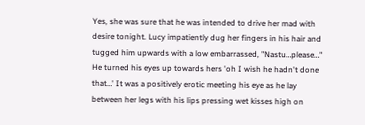Yes, she was sure that he was intended to drive her mad with desire tonight. Lucy impatiently dug her fingers in his hair and tugged him upwards with a low embarrassed, "Nastu…please…" He turned his eyes up towards hers 'oh I wish he hadn't done that…' It was a positively erotic meeting his eye as he lay between her legs with his lips pressing wet kisses high on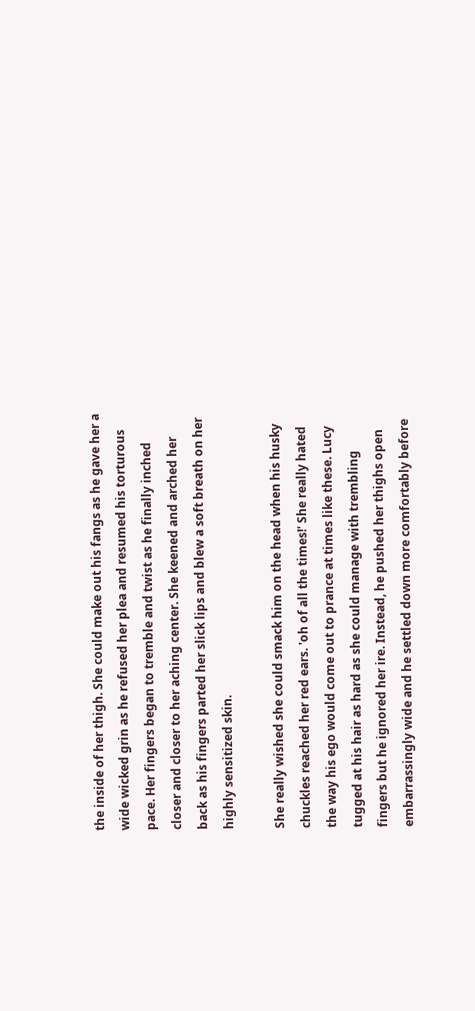the inside of her thigh. She could make out his fangs as he gave her a wide wicked grin as he refused her plea and resumed his torturous pace. Her fingers began to tremble and twist as he finally inched closer and closer to her aching center. She keened and arched her back as his fingers parted her slick lips and blew a soft breath on her highly sensitized skin.

She really wished she could smack him on the head when his husky chuckles reached her red ears. 'oh of all the times!' She really hated the way his ego would come out to prance at times like these. Lucy tugged at his hair as hard as she could manage with trembling fingers but he ignored her ire. Instead, he pushed her thighs open embarrassingly wide and he settled down more comfortably before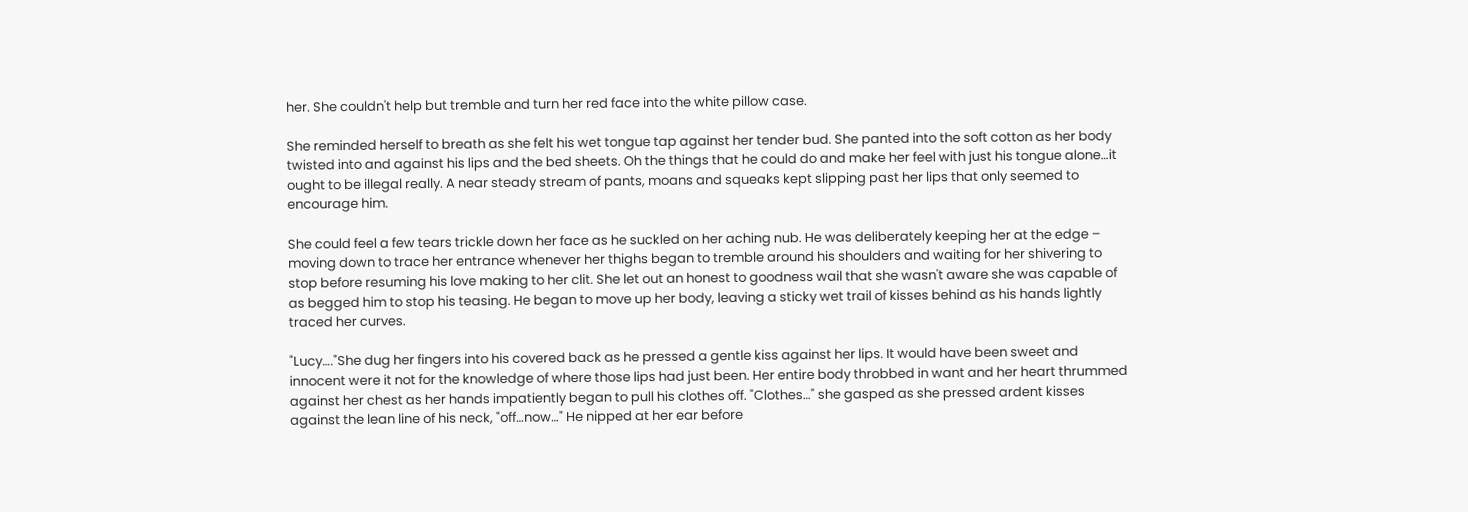her. She couldn't help but tremble and turn her red face into the white pillow case.

She reminded herself to breath as she felt his wet tongue tap against her tender bud. She panted into the soft cotton as her body twisted into and against his lips and the bed sheets. Oh the things that he could do and make her feel with just his tongue alone…it ought to be illegal really. A near steady stream of pants, moans and squeaks kept slipping past her lips that only seemed to encourage him.

She could feel a few tears trickle down her face as he suckled on her aching nub. He was deliberately keeping her at the edge – moving down to trace her entrance whenever her thighs began to tremble around his shoulders and waiting for her shivering to stop before resuming his love making to her clit. She let out an honest to goodness wail that she wasn't aware she was capable of as begged him to stop his teasing. He began to move up her body, leaving a sticky wet trail of kisses behind as his hands lightly traced her curves.

"Lucy…."She dug her fingers into his covered back as he pressed a gentle kiss against her lips. It would have been sweet and innocent were it not for the knowledge of where those lips had just been. Her entire body throbbed in want and her heart thrummed against her chest as her hands impatiently began to pull his clothes off. "Clothes…" she gasped as she pressed ardent kisses against the lean line of his neck, "off…now…" He nipped at her ear before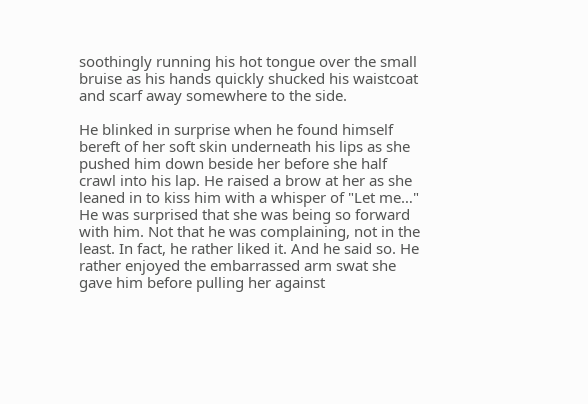soothingly running his hot tongue over the small bruise as his hands quickly shucked his waistcoat and scarf away somewhere to the side.

He blinked in surprise when he found himself bereft of her soft skin underneath his lips as she pushed him down beside her before she half crawl into his lap. He raised a brow at her as she leaned in to kiss him with a whisper of "Let me…" He was surprised that she was being so forward with him. Not that he was complaining, not in the least. In fact, he rather liked it. And he said so. He rather enjoyed the embarrassed arm swat she gave him before pulling her against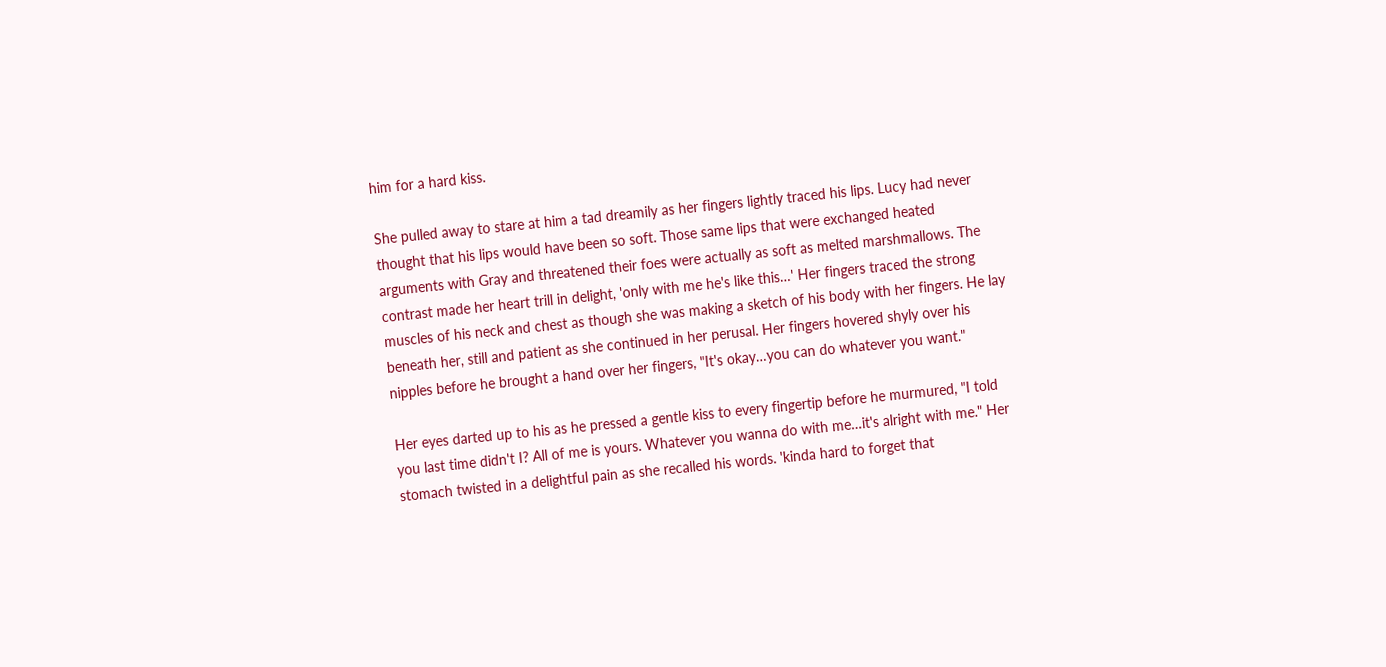him for a hard kiss.

She pulled away to stare at him a tad dreamily as her fingers lightly traced his lips. Lucy had never thought that his lips would have been so soft. Those same lips that were exchanged heated arguments with Gray and threatened their foes were actually as soft as melted marshmallows. The contrast made her heart trill in delight, 'only with me he's like this…' Her fingers traced the strong muscles of his neck and chest as though she was making a sketch of his body with her fingers. He lay beneath her, still and patient as she continued in her perusal. Her fingers hovered shyly over his nipples before he brought a hand over her fingers, "It's okay…you can do whatever you want."

Her eyes darted up to his as he pressed a gentle kiss to every fingertip before he murmured, "I told you last time didn't I? All of me is yours. Whatever you wanna do with me…it's alright with me." Her stomach twisted in a delightful pain as she recalled his words. 'kinda hard to forget that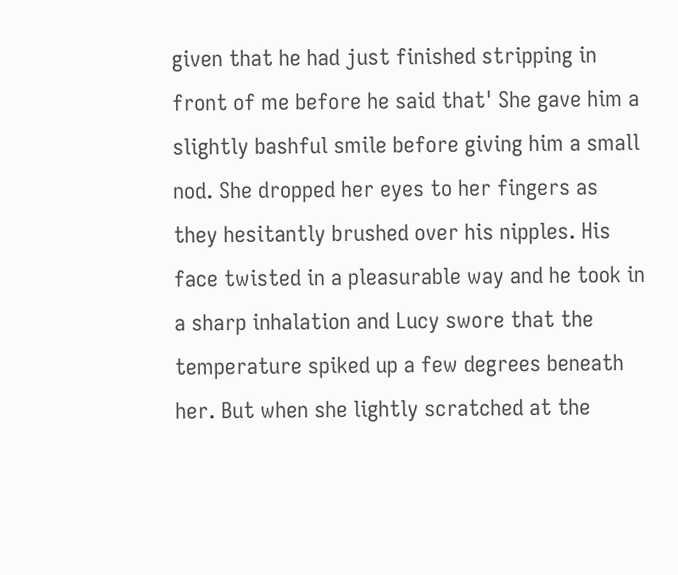given that he had just finished stripping in front of me before he said that' She gave him a slightly bashful smile before giving him a small nod. She dropped her eyes to her fingers as they hesitantly brushed over his nipples. His face twisted in a pleasurable way and he took in a sharp inhalation and Lucy swore that the temperature spiked up a few degrees beneath her. But when she lightly scratched at the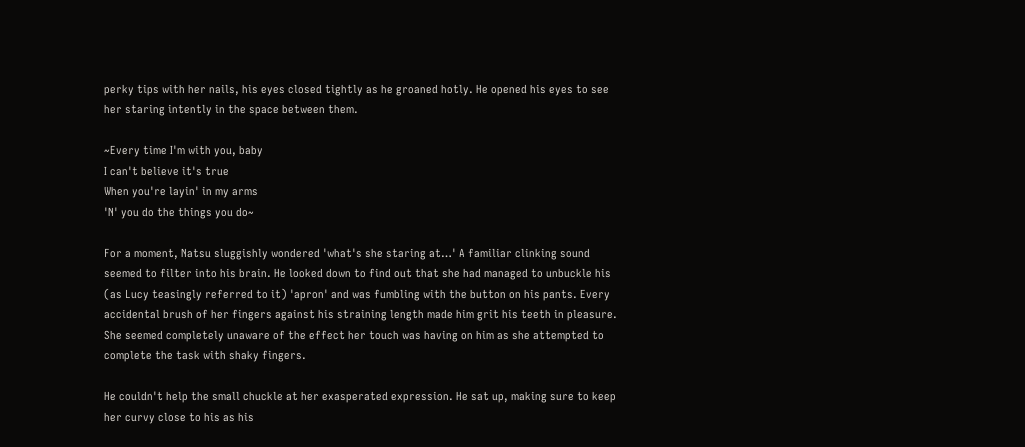perky tips with her nails, his eyes closed tightly as he groaned hotly. He opened his eyes to see her staring intently in the space between them.

~Every time I'm with you, baby
I can't believe it's true
When you're layin' in my arms
'N' you do the things you do~

For a moment, Natsu sluggishly wondered 'what's she staring at…' A familiar clinking sound seemed to filter into his brain. He looked down to find out that she had managed to unbuckle his (as Lucy teasingly referred to it) 'apron' and was fumbling with the button on his pants. Every accidental brush of her fingers against his straining length made him grit his teeth in pleasure. She seemed completely unaware of the effect her touch was having on him as she attempted to complete the task with shaky fingers.

He couldn't help the small chuckle at her exasperated expression. He sat up, making sure to keep her curvy close to his as his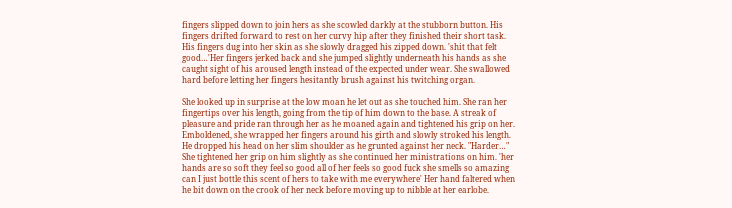fingers slipped down to join hers as she scowled darkly at the stubborn button. His fingers drifted forward to rest on her curvy hip after they finished their short task. His fingers dug into her skin as she slowly dragged his zipped down. 'shit that felt good…'Her fingers jerked back and she jumped slightly underneath his hands as she caught sight of his aroused length instead of the expected under wear. She swallowed hard before letting her fingers hesitantly brush against his twitching organ.

She looked up in surprise at the low moan he let out as she touched him. She ran her fingertips over his length, going from the tip of him down to the base. A streak of pleasure and pride ran through her as he moaned again and tightened his grip on her. Emboldened, she wrapped her fingers around his girth and slowly stroked his length. He dropped his head on her slim shoulder as he grunted against her neck. "Harder…" She tightened her grip on him slightly as she continued her ministrations on him. 'her hands are so soft they feel so good all of her feels so good fuck she smells so amazing can I just bottle this scent of hers to take with me everywhere' Her hand faltered when he bit down on the crook of her neck before moving up to nibble at her earlobe.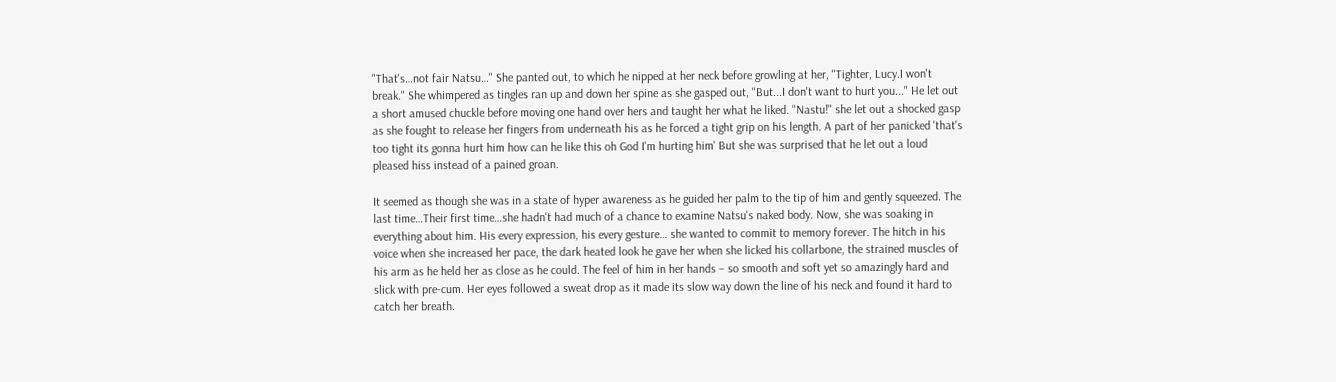"That's…not fair Natsu…" She panted out, to which he nipped at her neck before growling at her, "Tighter, Lucy.I won't break." She whimpered as tingles ran up and down her spine as she gasped out, "But...I don't want to hurt you..." He let out a short amused chuckle before moving one hand over hers and taught her what he liked. "Nastu!" she let out a shocked gasp as she fought to release her fingers from underneath his as he forced a tight grip on his length. A part of her panicked 'that's too tight its gonna hurt him how can he like this oh God I'm hurting him' But she was surprised that he let out a loud pleased hiss instead of a pained groan.

It seemed as though she was in a state of hyper awareness as he guided her palm to the tip of him and gently squeezed. The last time…Their first time…she hadn't had much of a chance to examine Natsu's naked body. Now, she was soaking in everything about him. His every expression, his every gesture… she wanted to commit to memory forever. The hitch in his voice when she increased her pace, the dark heated look he gave her when she licked his collarbone, the strained muscles of his arm as he held her as close as he could. The feel of him in her hands – so smooth and soft yet so amazingly hard and slick with pre-cum. Her eyes followed a sweat drop as it made its slow way down the line of his neck and found it hard to catch her breath.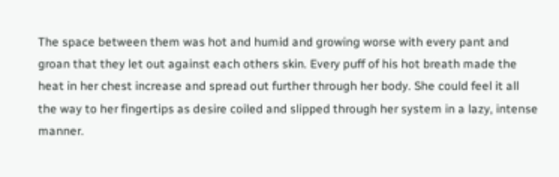The space between them was hot and humid and growing worse with every pant and groan that they let out against each others skin. Every puff of his hot breath made the heat in her chest increase and spread out further through her body. She could feel it all the way to her fingertips as desire coiled and slipped through her system in a lazy, intense manner.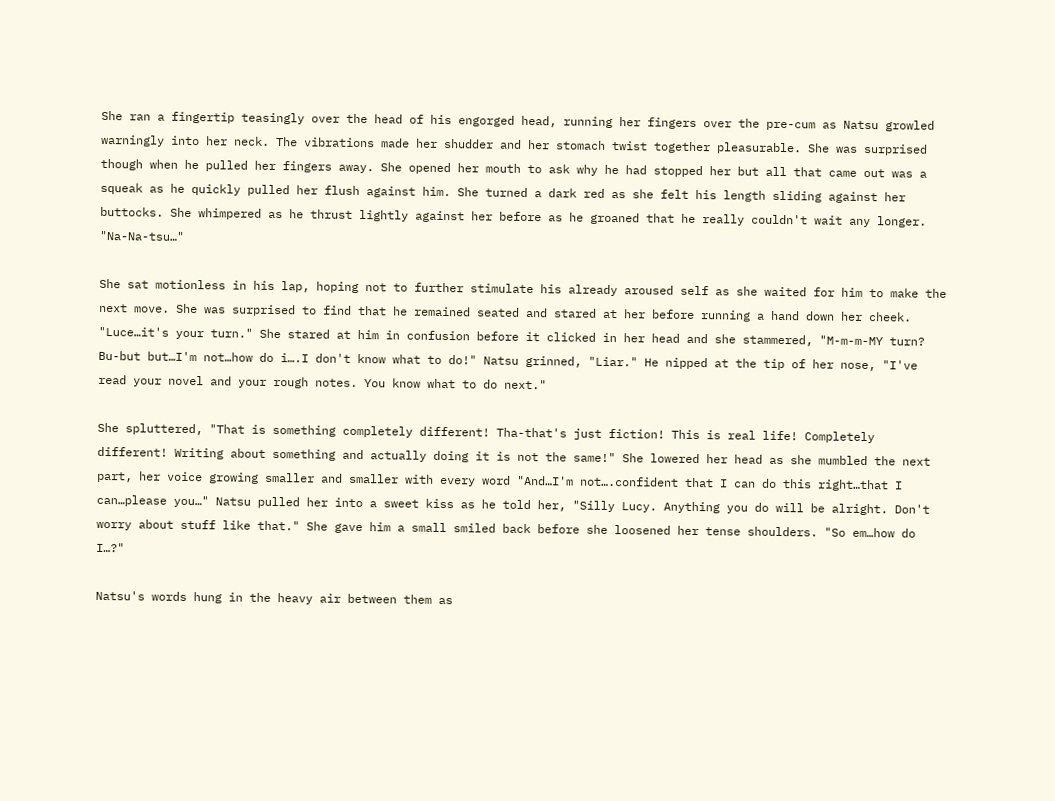She ran a fingertip teasingly over the head of his engorged head, running her fingers over the pre-cum as Natsu growled warningly into her neck. The vibrations made her shudder and her stomach twist together pleasurable. She was surprised though when he pulled her fingers away. She opened her mouth to ask why he had stopped her but all that came out was a squeak as he quickly pulled her flush against him. She turned a dark red as she felt his length sliding against her buttocks. She whimpered as he thrust lightly against her before as he groaned that he really couldn't wait any longer. "Na-Na-tsu…"

She sat motionless in his lap, hoping not to further stimulate his already aroused self as she waited for him to make the next move. She was surprised to find that he remained seated and stared at her before running a hand down her cheek. "Luce…it's your turn." She stared at him in confusion before it clicked in her head and she stammered, "M-m-m-MY turn? Bu-but but…I'm not…how do i….I don't know what to do!" Natsu grinned, "Liar." He nipped at the tip of her nose, "I've read your novel and your rough notes. You know what to do next."

She spluttered, "That is something completely different! Tha-that's just fiction! This is real life! Completely different! Writing about something and actually doing it is not the same!" She lowered her head as she mumbled the next part, her voice growing smaller and smaller with every word "And…I'm not….confident that I can do this right…that I can…please you…" Natsu pulled her into a sweet kiss as he told her, "Silly Lucy. Anything you do will be alright. Don't worry about stuff like that." She gave him a small smiled back before she loosened her tense shoulders. "So em…how do I…?"

Natsu's words hung in the heavy air between them as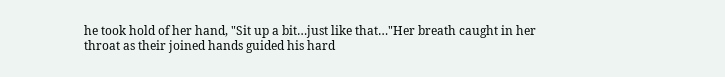he took hold of her hand, "Sit up a bit…just like that…"Her breath caught in her throat as their joined hands guided his hard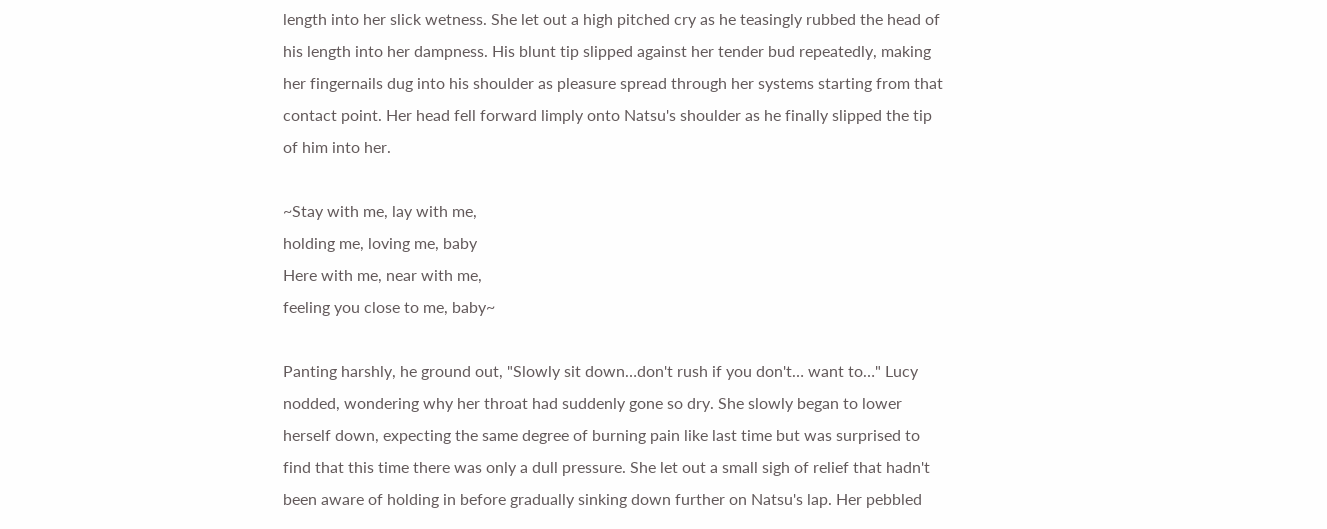length into her slick wetness. She let out a high pitched cry as he teasingly rubbed the head of his length into her dampness. His blunt tip slipped against her tender bud repeatedly, making her fingernails dug into his shoulder as pleasure spread through her systems starting from that contact point. Her head fell forward limply onto Natsu's shoulder as he finally slipped the tip of him into her.

~Stay with me, lay with me,
holding me, loving me, baby
Here with me, near with me,
feeling you close to me, baby~

Panting harshly, he ground out, "Slowly sit down…don't rush if you don't… want to…" Lucy nodded, wondering why her throat had suddenly gone so dry. She slowly began to lower herself down, expecting the same degree of burning pain like last time but was surprised to find that this time there was only a dull pressure. She let out a small sigh of relief that hadn't been aware of holding in before gradually sinking down further on Natsu's lap. Her pebbled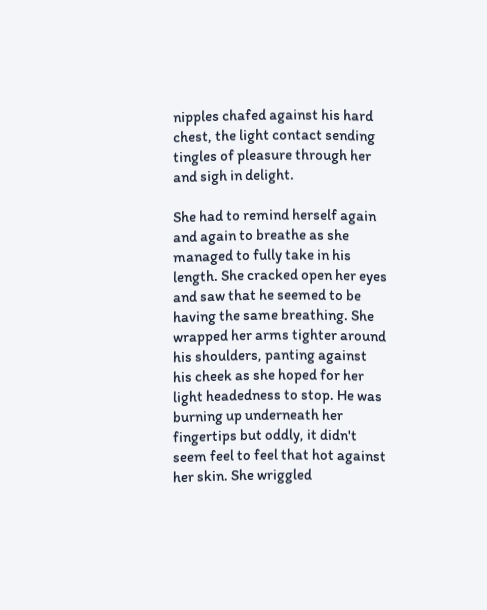nipples chafed against his hard chest, the light contact sending tingles of pleasure through her and sigh in delight.

She had to remind herself again and again to breathe as she managed to fully take in his length. She cracked open her eyes and saw that he seemed to be having the same breathing. She wrapped her arms tighter around his shoulders, panting against his cheek as she hoped for her light headedness to stop. He was burning up underneath her fingertips but oddly, it didn't seem feel to feel that hot against her skin. She wriggled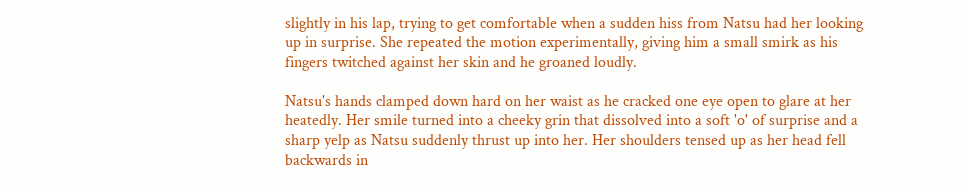slightly in his lap, trying to get comfortable when a sudden hiss from Natsu had her looking up in surprise. She repeated the motion experimentally, giving him a small smirk as his fingers twitched against her skin and he groaned loudly.

Natsu's hands clamped down hard on her waist as he cracked one eye open to glare at her heatedly. Her smile turned into a cheeky grin that dissolved into a soft 'o' of surprise and a sharp yelp as Natsu suddenly thrust up into her. Her shoulders tensed up as her head fell backwards in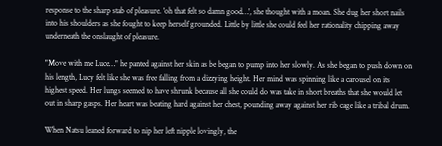response to the sharp stab of pleasure. 'oh that felt so damn good…', she thought with a moan. She dug her short nails into his shoulders as she fought to keep herself grounded. Little by little she could feel her rationality chipping away underneath the onslaught of pleasure.

"Move with me Luce…" he panted against her skin as be began to pump into her slowly. As she began to push down on his length, Lucy felt like she was free falling from a dizzying height. Her mind was spinning like a carousel on its highest speed. Her lungs seemed to have shrunk because all she could do was take in short breaths that she would let out in sharp gasps. Her heart was beating hard against her chest, pounding away against her rib cage like a tribal drum.

When Natsu leaned forward to nip her left nipple lovingly, the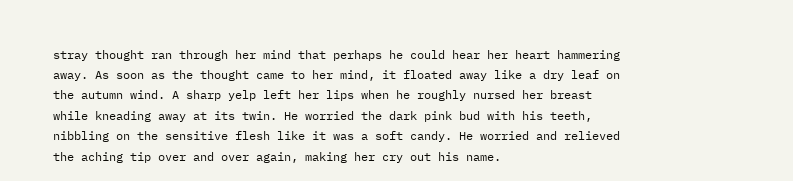stray thought ran through her mind that perhaps he could hear her heart hammering away. As soon as the thought came to her mind, it floated away like a dry leaf on the autumn wind. A sharp yelp left her lips when he roughly nursed her breast while kneading away at its twin. He worried the dark pink bud with his teeth, nibbling on the sensitive flesh like it was a soft candy. He worried and relieved the aching tip over and over again, making her cry out his name.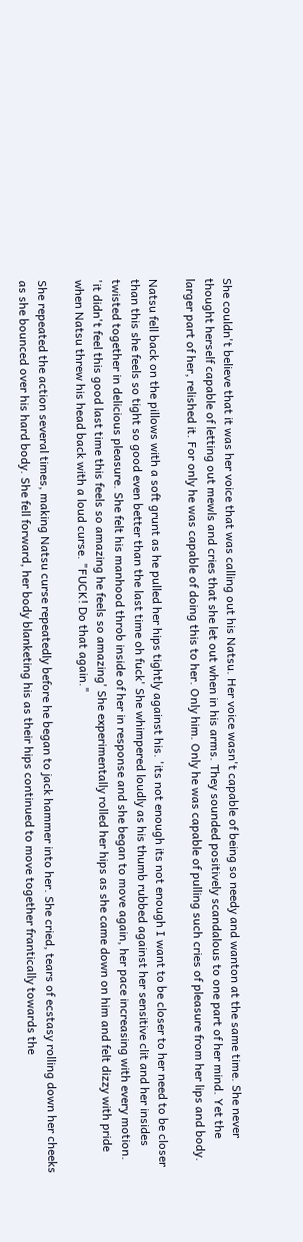She couldn't believe that it was her voice that was calling out his Natsu. Her voice wasn't capable of being so needy and wanton at the same time. She never thought herself capable of letting out mewls and cries that she let out when in his arms. They sounded positively scandalous to one part of her mind. Yet the larger part of her, relished it. For only he was capable of doing this to her. Only him. Only he was capable of pulling such cries of pleasure from her lips and body.

Natsu fell back on the pillows with a soft grunt as he pulled her hips tightly against his. 'its not enough its not enough I want to be closer to her need to be closer than this she feels so tight so good even better than the last time oh fuck' She whimpered loudly as his thumb rubbed against her sensitive clit and her insides twisted together in delicious pleasure. She felt his manhood throb inside of her in response and she began to move again, her pace increasing with every motion. 'it didn't feel this good last time this feels so amazing he feels so amazing' She experimentally rolled her hips as she came down on him and felt dizzy with pride when Natsu threw his head back with a loud curse. "FUCK! Do that again."

She repeated the action several times, making Natsu curse repeatedly before he began to jack hammer into her. She cried, tears of ecstasy rolling down her cheeks as she bounced over his hard body. She fell forward, her body blanketing his as their hips continued to move together frantically towards the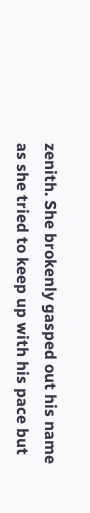zenith. She brokenly gasped out his name as she tried to keep up with his pace but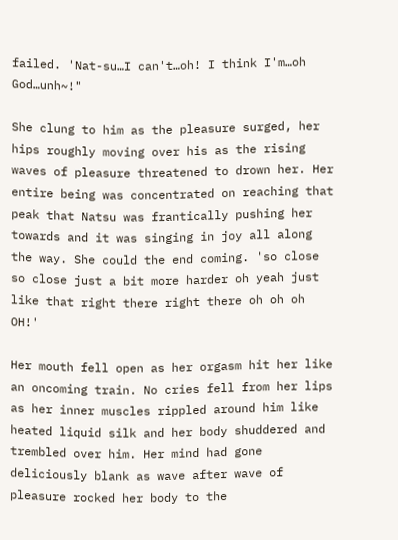failed. 'Nat-su…I can't…oh! I think I'm…oh God…unh~!"

She clung to him as the pleasure surged, her hips roughly moving over his as the rising waves of pleasure threatened to drown her. Her entire being was concentrated on reaching that peak that Natsu was frantically pushing her towards and it was singing in joy all along the way. She could the end coming. 'so close so close just a bit more harder oh yeah just like that right there right there oh oh oh OH!'

Her mouth fell open as her orgasm hit her like an oncoming train. No cries fell from her lips as her inner muscles rippled around him like heated liquid silk and her body shuddered and trembled over him. Her mind had gone deliciously blank as wave after wave of pleasure rocked her body to the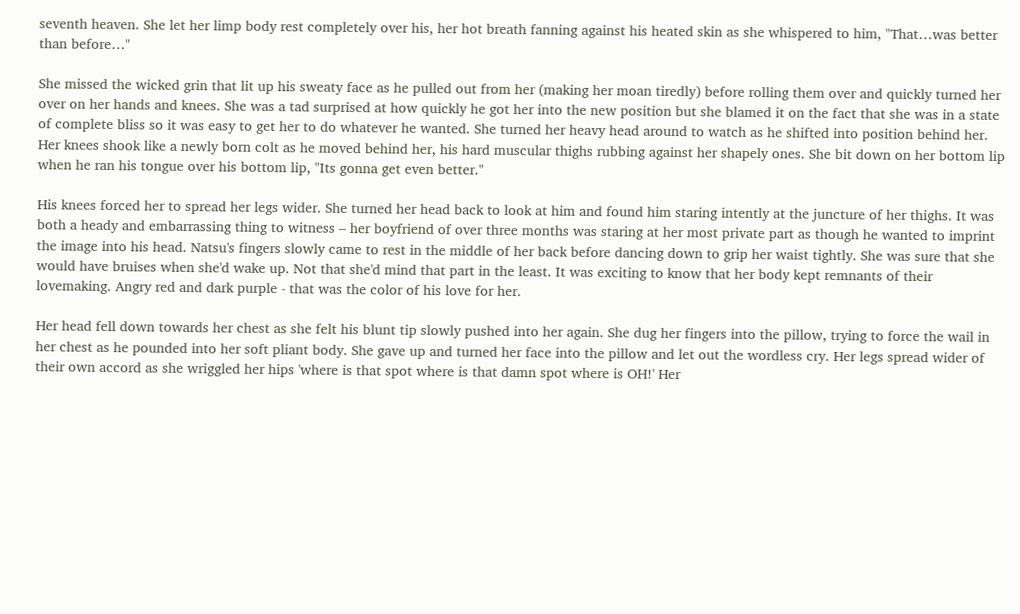seventh heaven. She let her limp body rest completely over his, her hot breath fanning against his heated skin as she whispered to him, "That…was better than before…"

She missed the wicked grin that lit up his sweaty face as he pulled out from her (making her moan tiredly) before rolling them over and quickly turned her over on her hands and knees. She was a tad surprised at how quickly he got her into the new position but she blamed it on the fact that she was in a state of complete bliss so it was easy to get her to do whatever he wanted. She turned her heavy head around to watch as he shifted into position behind her. Her knees shook like a newly born colt as he moved behind her, his hard muscular thighs rubbing against her shapely ones. She bit down on her bottom lip when he ran his tongue over his bottom lip, "Its gonna get even better."

His knees forced her to spread her legs wider. She turned her head back to look at him and found him staring intently at the juncture of her thighs. It was both a heady and embarrassing thing to witness – her boyfriend of over three months was staring at her most private part as though he wanted to imprint the image into his head. Natsu's fingers slowly came to rest in the middle of her back before dancing down to grip her waist tightly. She was sure that she would have bruises when she'd wake up. Not that she'd mind that part in the least. It was exciting to know that her body kept remnants of their lovemaking. Angry red and dark purple - that was the color of his love for her.

Her head fell down towards her chest as she felt his blunt tip slowly pushed into her again. She dug her fingers into the pillow, trying to force the wail in her chest as he pounded into her soft pliant body. She gave up and turned her face into the pillow and let out the wordless cry. Her legs spread wider of their own accord as she wriggled her hips 'where is that spot where is that damn spot where is OH!' Her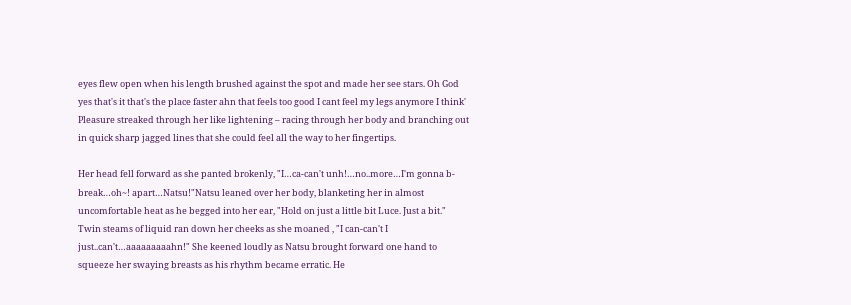eyes flew open when his length brushed against the spot and made her see stars. Oh God yes that's it that's the place faster ahn that feels too good I cant feel my legs anymore I think' Pleasure streaked through her like lightening – racing through her body and branching out in quick sharp jagged lines that she could feel all the way to her fingertips.

Her head fell forward as she panted brokenly, "I…ca-can't unh!…no..more…I'm gonna b-break…oh~! apart…Natsu!"Natsu leaned over her body, blanketing her in almost uncomfortable heat as he begged into her ear, "Hold on just a little bit Luce. Just a bit." Twin steams of liquid ran down her cheeks as she moaned , "I can-can't I just..can't…aaaaaaaaahn!" She keened loudly as Natsu brought forward one hand to squeeze her swaying breasts as his rhythm became erratic. He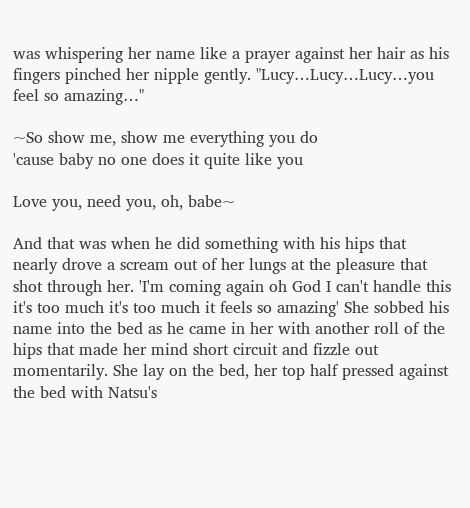was whispering her name like a prayer against her hair as his fingers pinched her nipple gently. "Lucy…Lucy…Lucy…you feel so amazing…"

~So show me, show me everything you do
'cause baby no one does it quite like you

Love you, need you, oh, babe~

And that was when he did something with his hips that nearly drove a scream out of her lungs at the pleasure that shot through her. 'I'm coming again oh God I can't handle this it's too much it's too much it feels so amazing' She sobbed his name into the bed as he came in her with another roll of the hips that made her mind short circuit and fizzle out momentarily. She lay on the bed, her top half pressed against the bed with Natsu's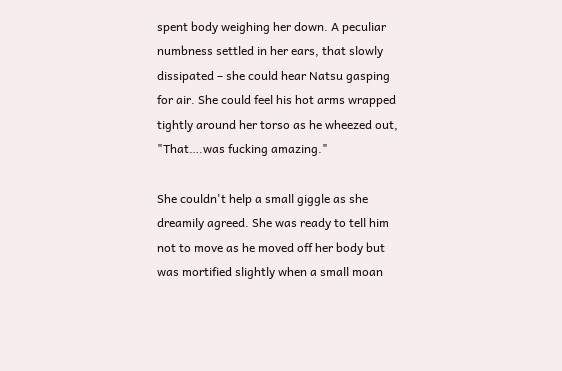spent body weighing her down. A peculiar numbness settled in her ears, that slowly dissipated – she could hear Natsu gasping for air. She could feel his hot arms wrapped tightly around her torso as he wheezed out, "That….was fucking amazing."

She couldn't help a small giggle as she dreamily agreed. She was ready to tell him not to move as he moved off her body but was mortified slightly when a small moan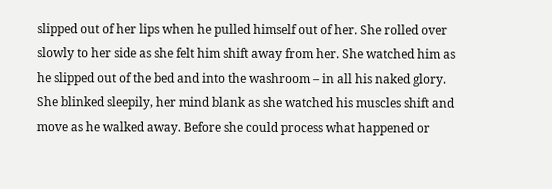slipped out of her lips when he pulled himself out of her. She rolled over slowly to her side as she felt him shift away from her. She watched him as he slipped out of the bed and into the washroom – in all his naked glory. She blinked sleepily, her mind blank as she watched his muscles shift and move as he walked away. Before she could process what happened or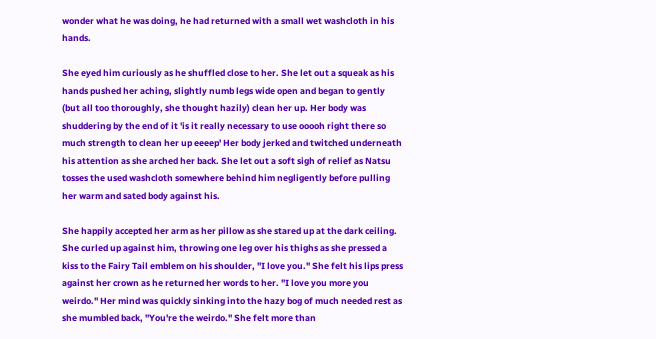wonder what he was doing, he had returned with a small wet washcloth in his hands.

She eyed him curiously as he shuffled close to her. She let out a squeak as his hands pushed her aching, slightly numb legs wide open and began to gently (but all too thoroughly, she thought hazily) clean her up. Her body was shuddering by the end of it 'is it really necessary to use ooooh right there so much strength to clean her up eeeep' Her body jerked and twitched underneath his attention as she arched her back. She let out a soft sigh of relief as Natsu tosses the used washcloth somewhere behind him negligently before pulling her warm and sated body against his.

She happily accepted her arm as her pillow as she stared up at the dark ceiling. She curled up against him, throwing one leg over his thighs as she pressed a kiss to the Fairy Tail emblem on his shoulder, "I love you." She felt his lips press against her crown as he returned her words to her. "I love you more you weirdo." Her mind was quickly sinking into the hazy bog of much needed rest as she mumbled back, "You're the weirdo." She felt more than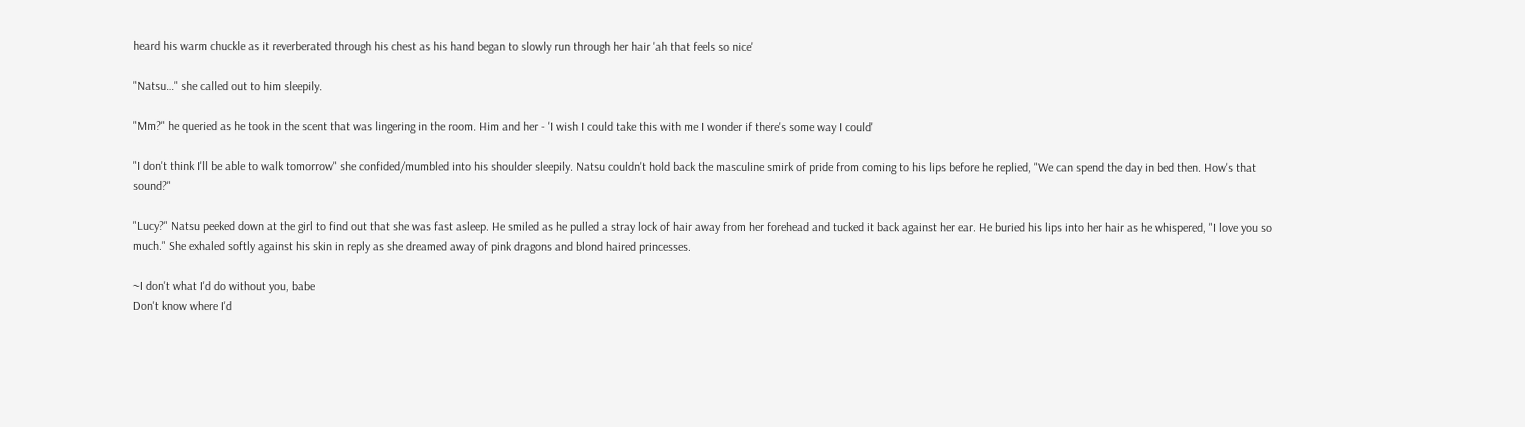heard his warm chuckle as it reverberated through his chest as his hand began to slowly run through her hair 'ah that feels so nice'

"Natsu…" she called out to him sleepily.

"Mm?" he queried as he took in the scent that was lingering in the room. Him and her - 'I wish I could take this with me I wonder if there's some way I could'

"I don't think I'll be able to walk tomorrow" she confided/mumbled into his shoulder sleepily. Natsu couldn't hold back the masculine smirk of pride from coming to his lips before he replied, "We can spend the day in bed then. How's that sound?"

"Lucy?" Natsu peeked down at the girl to find out that she was fast asleep. He smiled as he pulled a stray lock of hair away from her forehead and tucked it back against her ear. He buried his lips into her hair as he whispered, "I love you so much." She exhaled softly against his skin in reply as she dreamed away of pink dragons and blond haired princesses.

~I don't what I'd do without you, babe
Don't know where I'd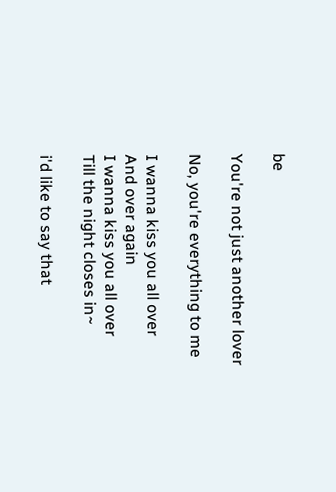be

You're not just another lover

No, you're everything to me

I wanna kiss you all over
And over again
I wanna kiss you all over
Till the night closes in~

i'd like to say that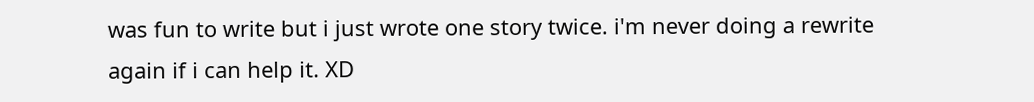was fun to write but i just wrote one story twice. i'm never doing a rewrite again if i can help it. XD